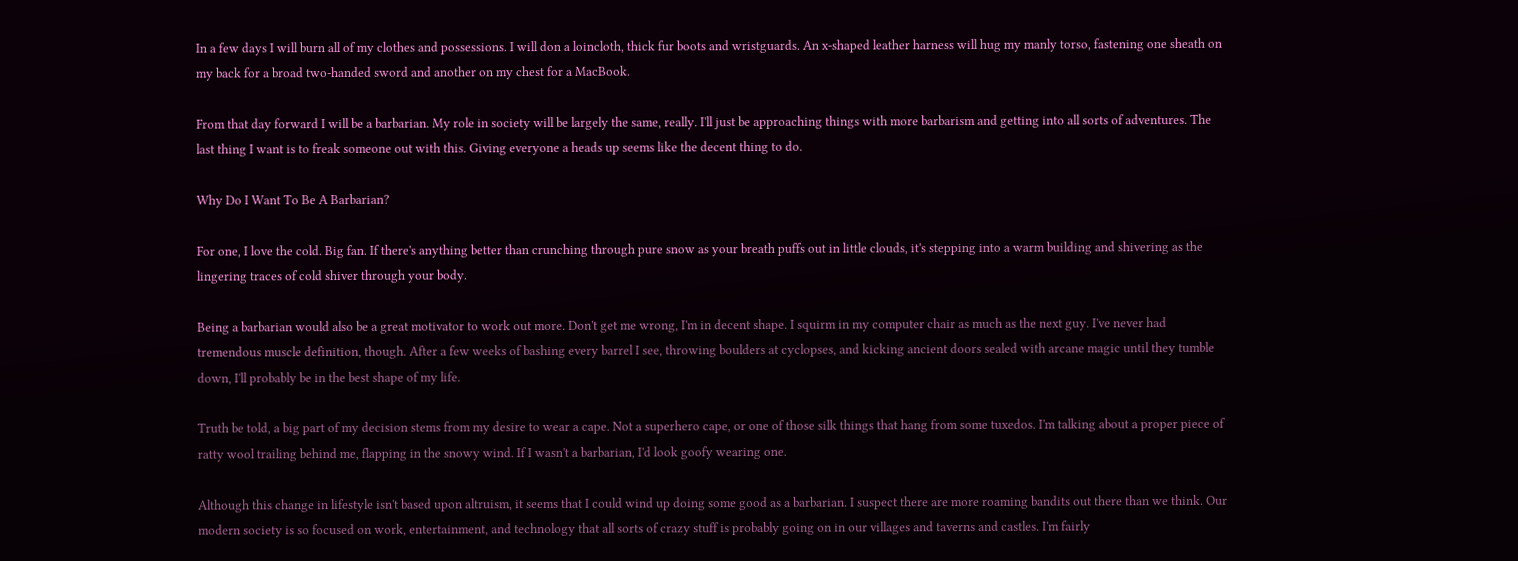In a few days I will burn all of my clothes and possessions. I will don a loincloth, thick fur boots and wristguards. An x-shaped leather harness will hug my manly torso, fastening one sheath on my back for a broad two-handed sword and another on my chest for a MacBook.

From that day forward I will be a barbarian. My role in society will be largely the same, really. I'll just be approaching things with more barbarism and getting into all sorts of adventures. The last thing I want is to freak someone out with this. Giving everyone a heads up seems like the decent thing to do.

Why Do I Want To Be A Barbarian?

For one, I love the cold. Big fan. If there's anything better than crunching through pure snow as your breath puffs out in little clouds, it's stepping into a warm building and shivering as the lingering traces of cold shiver through your body.

Being a barbarian would also be a great motivator to work out more. Don't get me wrong, I'm in decent shape. I squirm in my computer chair as much as the next guy. I've never had tremendous muscle definition, though. After a few weeks of bashing every barrel I see, throwing boulders at cyclopses, and kicking ancient doors sealed with arcane magic until they tumble down, I'll probably be in the best shape of my life.

Truth be told, a big part of my decision stems from my desire to wear a cape. Not a superhero cape, or one of those silk things that hang from some tuxedos. I'm talking about a proper piece of ratty wool trailing behind me, flapping in the snowy wind. If I wasn't a barbarian, I'd look goofy wearing one.

Although this change in lifestyle isn't based upon altruism, it seems that I could wind up doing some good as a barbarian. I suspect there are more roaming bandits out there than we think. Our modern society is so focused on work, entertainment, and technology that all sorts of crazy stuff is probably going on in our villages and taverns and castles. I'm fairly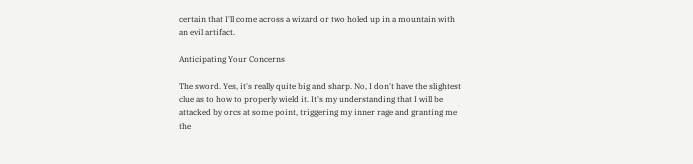certain that I'll come across a wizard or two holed up in a mountain with an evil artifact.

Anticipating Your Concerns

The sword. Yes, it's really quite big and sharp. No, I don't have the slightest clue as to how to properly wield it. It's my understanding that I will be attacked by orcs at some point, triggering my inner rage and granting me the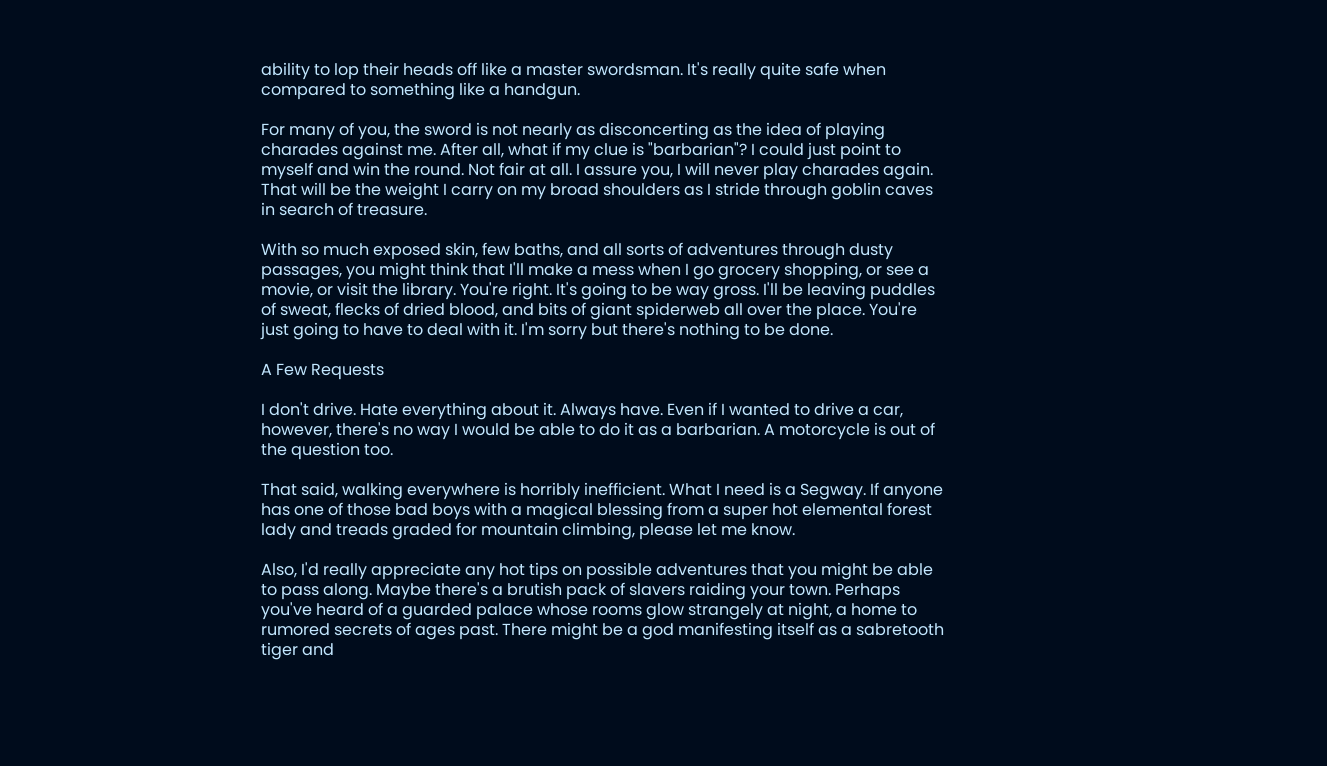ability to lop their heads off like a master swordsman. It's really quite safe when compared to something like a handgun.

For many of you, the sword is not nearly as disconcerting as the idea of playing charades against me. After all, what if my clue is "barbarian"? I could just point to myself and win the round. Not fair at all. I assure you, I will never play charades again. That will be the weight I carry on my broad shoulders as I stride through goblin caves in search of treasure.

With so much exposed skin, few baths, and all sorts of adventures through dusty passages, you might think that I'll make a mess when I go grocery shopping, or see a movie, or visit the library. You're right. It's going to be way gross. I'll be leaving puddles of sweat, flecks of dried blood, and bits of giant spiderweb all over the place. You're just going to have to deal with it. I'm sorry but there's nothing to be done.

A Few Requests

I don't drive. Hate everything about it. Always have. Even if I wanted to drive a car, however, there's no way I would be able to do it as a barbarian. A motorcycle is out of the question too.

That said, walking everywhere is horribly inefficient. What I need is a Segway. If anyone has one of those bad boys with a magical blessing from a super hot elemental forest lady and treads graded for mountain climbing, please let me know.

Also, I'd really appreciate any hot tips on possible adventures that you might be able to pass along. Maybe there's a brutish pack of slavers raiding your town. Perhaps you've heard of a guarded palace whose rooms glow strangely at night, a home to rumored secrets of ages past. There might be a god manifesting itself as a sabretooth tiger and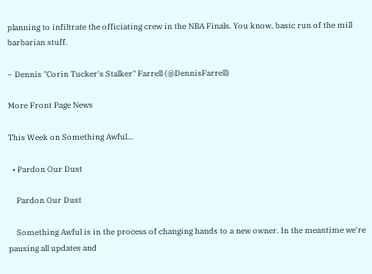planning to infiltrate the officiating crew in the NBA Finals. You know, basic run of the mill barbarian stuff.

– Dennis "Corin Tucker's Stalker" Farrell (@DennisFarrell)

More Front Page News

This Week on Something Awful...

  • Pardon Our Dust

    Pardon Our Dust

    Something Awful is in the process of changing hands to a new owner. In the meantime we're pausing all updates and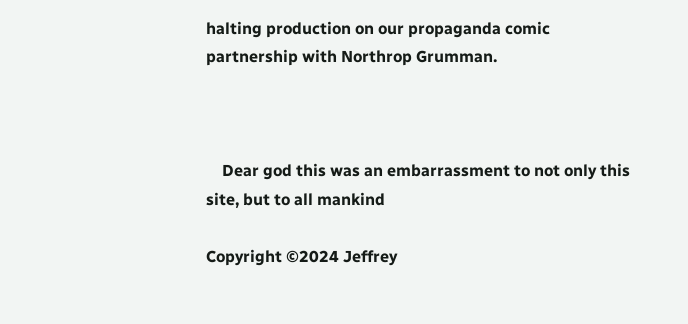halting production on our propaganda comic partnership with Northrop Grumman.



    Dear god this was an embarrassment to not only this site, but to all mankind

Copyright ©2024 Jeffrey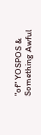"of" YOSPOS & Something Awful